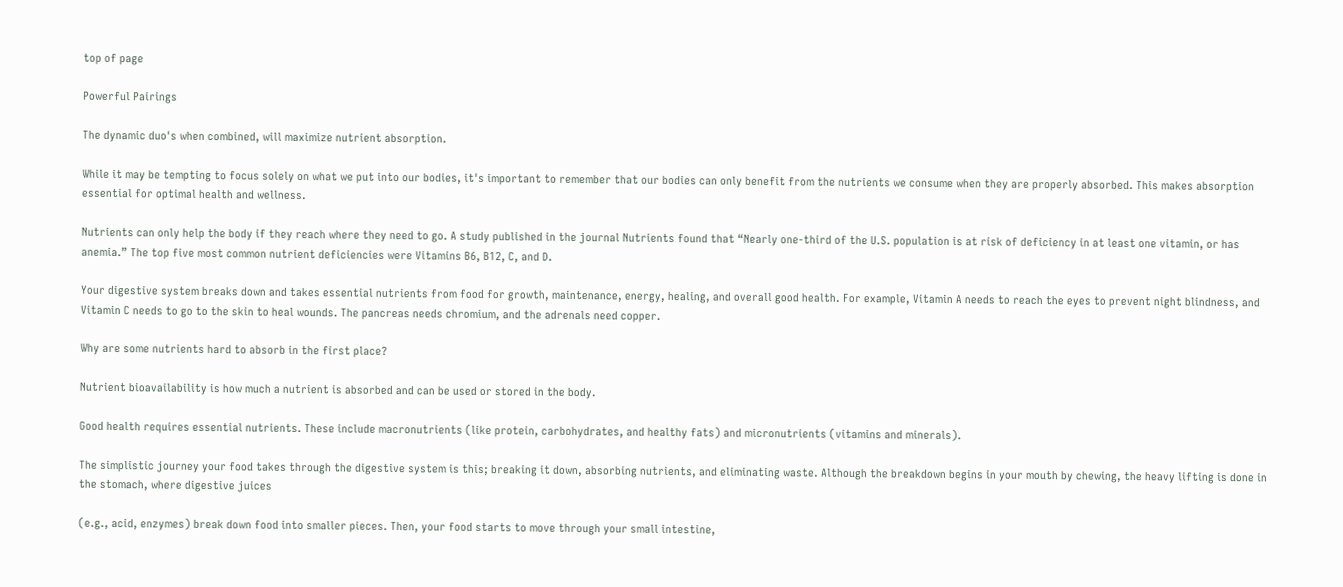top of page

Powerful Pairings

The dynamic duo's when combined, will maximize nutrient absorption.

While it may be tempting to focus solely on what we put into our bodies, it's important to remember that our bodies can only benefit from the nutrients we consume when they are properly absorbed. This makes absorption essential for optimal health and wellness.

Nutrients can only help the body if they reach where they need to go. A study published in the journal Nutrients found that “Nearly one-third of the U.S. population is at risk of deficiency in at least one vitamin, or has anemia.” The top five most common nutrient deficiencies were Vitamins B6, B12, C, and D.

Your digestive system breaks down and takes essential nutrients from food for growth, maintenance, energy, healing, and overall good health. For example, Vitamin A needs to reach the eyes to prevent night blindness, and Vitamin C needs to go to the skin to heal wounds. The pancreas needs chromium, and the adrenals need copper.

Why are some nutrients hard to absorb in the first place?

Nutrient bioavailability is how much a nutrient is absorbed and can be used or stored in the body.

Good health requires essential nutrients. These include macronutrients (like protein, carbohydrates, and healthy fats) and micronutrients (vitamins and minerals).

The simplistic journey your food takes through the digestive system is this; breaking it down, absorbing nutrients, and eliminating waste. Although the breakdown begins in your mouth by chewing, the heavy lifting is done in the stomach, where digestive juices

(e.g., acid, enzymes) break down food into smaller pieces. Then, your food starts to move through your small intestine,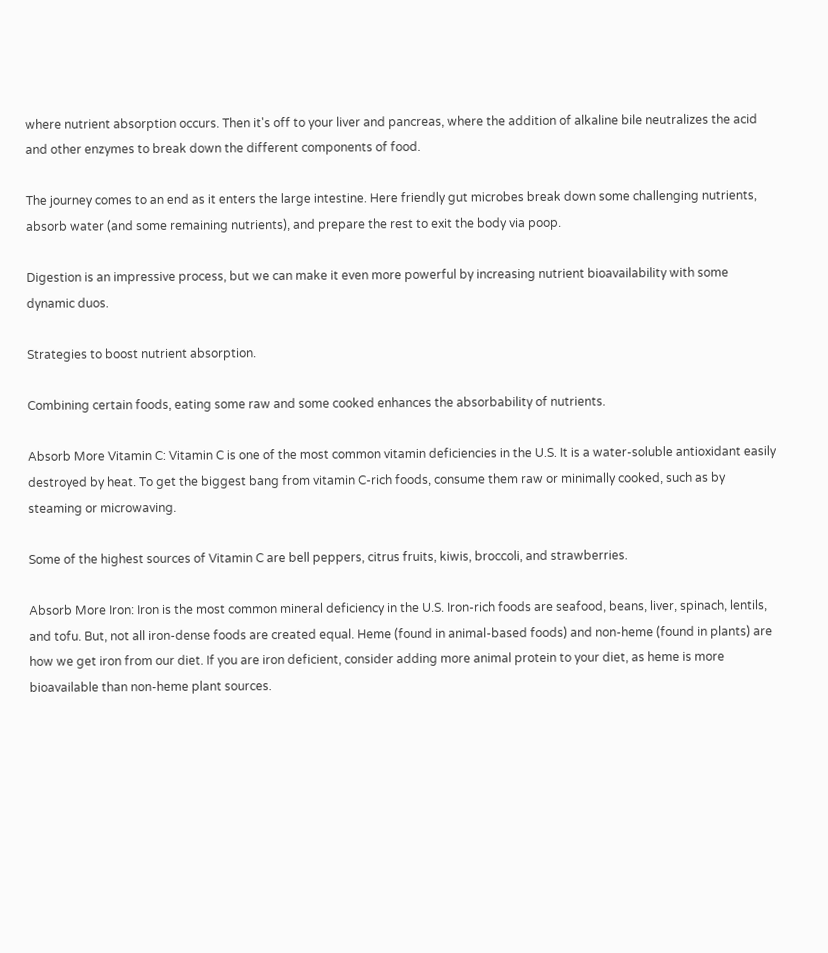where nutrient absorption occurs. Then it's off to your liver and pancreas, where the addition of alkaline bile neutralizes the acid and other enzymes to break down the different components of food.

The journey comes to an end as it enters the large intestine. Here friendly gut microbes break down some challenging nutrients, absorb water (and some remaining nutrients), and prepare the rest to exit the body via poop.

Digestion is an impressive process, but we can make it even more powerful by increasing nutrient bioavailability with some dynamic duos.

Strategies to boost nutrient absorption.

Combining certain foods, eating some raw and some cooked enhances the absorbability of nutrients.

Absorb More Vitamin C: Vitamin C is one of the most common vitamin deficiencies in the U.S. It is a water-soluble antioxidant easily destroyed by heat. To get the biggest bang from vitamin C-rich foods, consume them raw or minimally cooked, such as by steaming or microwaving.

Some of the highest sources of Vitamin C are bell peppers, citrus fruits, kiwis, broccoli, and strawberries.

Absorb More Iron: Iron is the most common mineral deficiency in the U.S. Iron-rich foods are seafood, beans, liver, spinach, lentils, and tofu. But, not all iron-dense foods are created equal. Heme (found in animal-based foods) and non-heme (found in plants) are how we get iron from our diet. If you are iron deficient, consider adding more animal protein to your diet, as heme is more bioavailable than non-heme plant sources.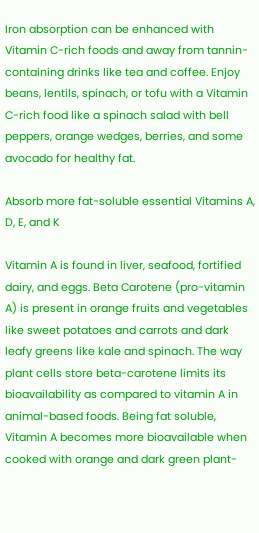Iron absorption can be enhanced with Vitamin C-rich foods and away from tannin-containing drinks like tea and coffee. Enjoy beans, lentils, spinach, or tofu with a Vitamin C-rich food like a spinach salad with bell peppers, orange wedges, berries, and some avocado for healthy fat.

Absorb more fat-soluble essential Vitamins A, D, E, and K

Vitamin A is found in liver, seafood, fortified dairy, and eggs. Beta Carotene (pro-vitamin A) is present in orange fruits and vegetables like sweet potatoes and carrots and dark leafy greens like kale and spinach. The way plant cells store beta-carotene limits its bioavailability as compared to vitamin A in animal-based foods. Being fat soluble, Vitamin A becomes more bioavailable when cooked with orange and dark green plant-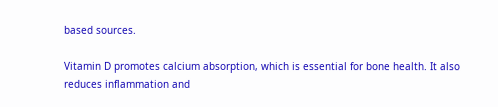based sources.

Vitamin D promotes calcium absorption, which is essential for bone health. It also reduces inflammation and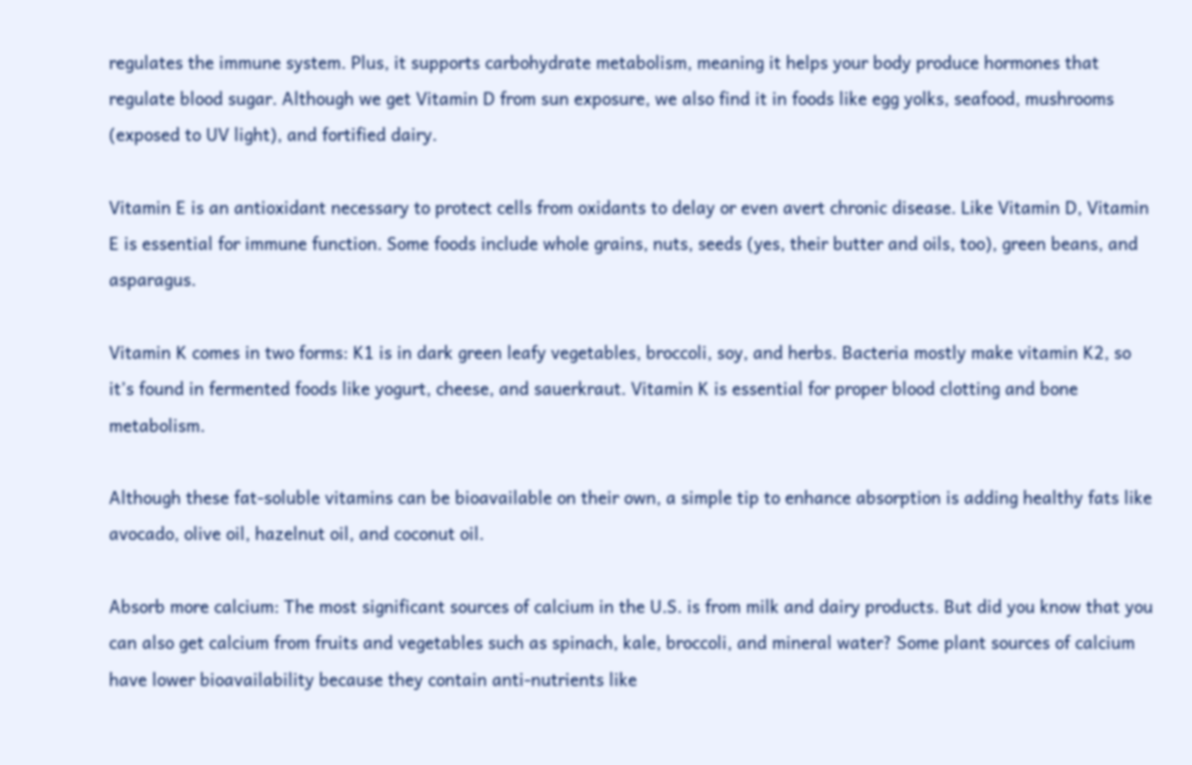regulates the immune system. Plus, it supports carbohydrate metabolism, meaning it helps your body produce hormones that regulate blood sugar. Although we get Vitamin D from sun exposure, we also find it in foods like egg yolks, seafood, mushrooms (exposed to UV light), and fortified dairy.

Vitamin E is an antioxidant necessary to protect cells from oxidants to delay or even avert chronic disease. Like Vitamin D, Vitamin E is essential for immune function. Some foods include whole grains, nuts, seeds (yes, their butter and oils, too), green beans, and asparagus.

Vitamin K comes in two forms: K1 is in dark green leafy vegetables, broccoli, soy, and herbs. Bacteria mostly make vitamin K2, so it’s found in fermented foods like yogurt, cheese, and sauerkraut. Vitamin K is essential for proper blood clotting and bone metabolism.

Although these fat-soluble vitamins can be bioavailable on their own, a simple tip to enhance absorption is adding healthy fats like avocado, olive oil, hazelnut oil, and coconut oil.

Absorb more calcium: The most significant sources of calcium in the U.S. is from milk and dairy products. But did you know that you can also get calcium from fruits and vegetables such as spinach, kale, broccoli, and mineral water? Some plant sources of calcium have lower bioavailability because they contain anti-nutrients like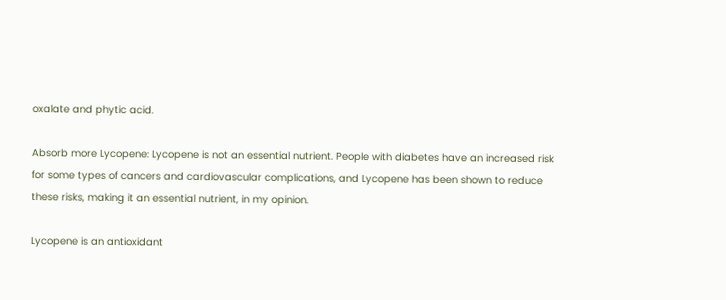oxalate and phytic acid.

Absorb more Lycopene: Lycopene is not an essential nutrient. People with diabetes have an increased risk for some types of cancers and cardiovascular complications, and Lycopene has been shown to reduce these risks, making it an essential nutrient, in my opinion.

Lycopene is an antioxidant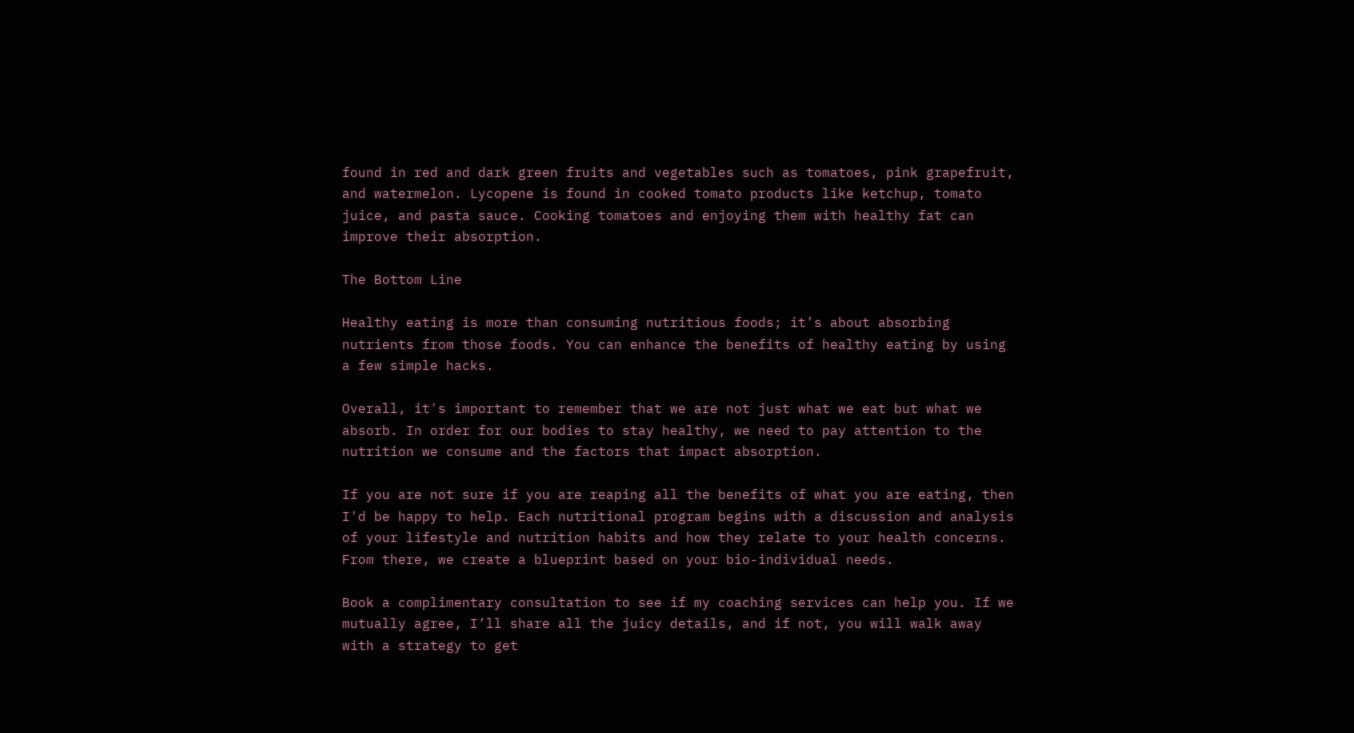found in red and dark green fruits and vegetables such as tomatoes, pink grapefruit, and watermelon. Lycopene is found in cooked tomato products like ketchup, tomato juice, and pasta sauce. Cooking tomatoes and enjoying them with healthy fat can improve their absorption.

The Bottom Line

Healthy eating is more than consuming nutritious foods; it’s about absorbing nutrients from those foods. You can enhance the benefits of healthy eating by using a few simple hacks.

Overall, it's important to remember that we are not just what we eat but what we absorb. In order for our bodies to stay healthy, we need to pay attention to the nutrition we consume and the factors that impact absorption.

If you are not sure if you are reaping all the benefits of what you are eating, then I'd be happy to help. Each nutritional program begins with a discussion and analysis of your lifestyle and nutrition habits and how they relate to your health concerns. From there, we create a blueprint based on your bio-individual needs.

Book a complimentary consultation to see if my coaching services can help you. If we mutually agree, I’ll share all the juicy details, and if not, you will walk away with a strategy to get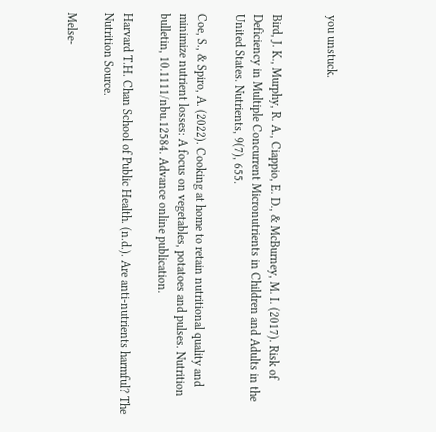you unstuck.


Bird, J. K., Murphy, R. A., Ciappio, E. D., & McBurney, M. I. (2017). Risk of Deficiency in Multiple Concurrent Micronutrients in Children and Adults in the United States. Nutrients, 9(7), 655.

Coe, S., & Spiro, A. (2022). Cooking at home to retain nutritional quality and minimize nutrient losses: A focus on vegetables, potatoes and pulses. Nutrition bulletin, 10.1111/nbu.12584. Advance online publication.

Harvard T.H. Chan School of Public Health. (n.d.). Are anti-nutrients harmful? The Nutrition Source.

Melse-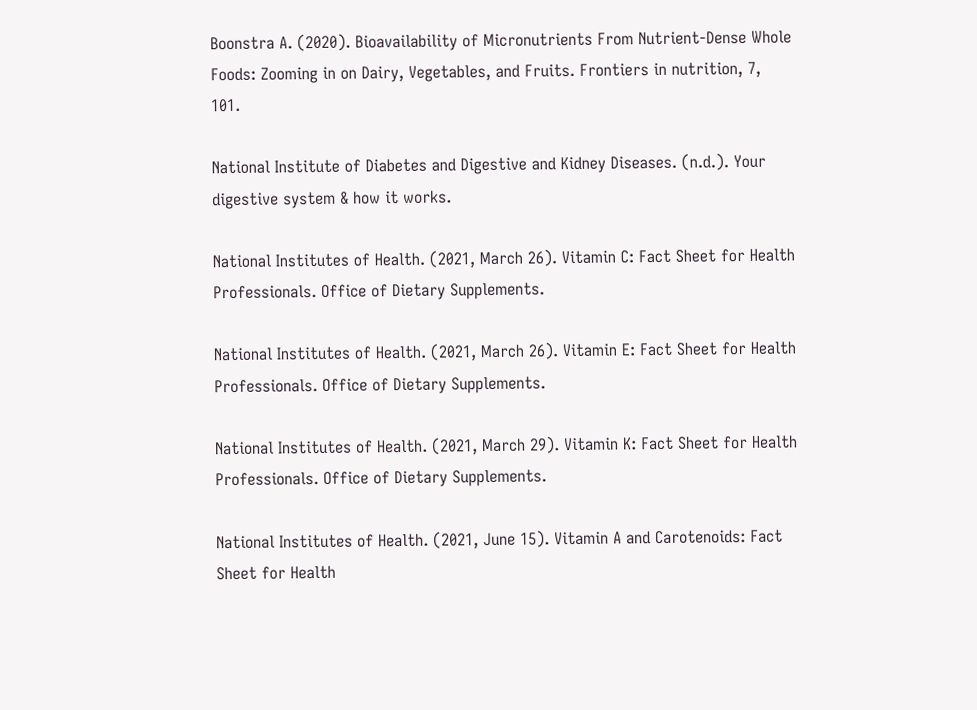Boonstra A. (2020). Bioavailability of Micronutrients From Nutrient-Dense Whole Foods: Zooming in on Dairy, Vegetables, and Fruits. Frontiers in nutrition, 7, 101.

National Institute of Diabetes and Digestive and Kidney Diseases. (n.d.). Your digestive system & how it works.

National Institutes of Health. (2021, March 26). Vitamin C: Fact Sheet for Health Professionals. Office of Dietary Supplements.

National Institutes of Health. (2021, March 26). Vitamin E: Fact Sheet for Health Professionals. Office of Dietary Supplements.

National Institutes of Health. (2021, March 29). Vitamin K: Fact Sheet for Health Professionals. Office of Dietary Supplements.

National Institutes of Health. (2021, June 15). Vitamin A and Carotenoids: Fact Sheet for Health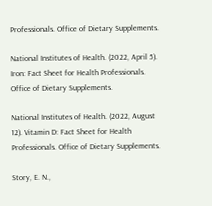Professionals. Office of Dietary Supplements.

National Institutes of Health. (2022, April 5). Iron: Fact Sheet for Health Professionals. Office of Dietary Supplements.

National Institutes of Health. (2022, August 12). Vitamin D: Fact Sheet for Health Professionals. Office of Dietary Supplements.

Story, E. N.,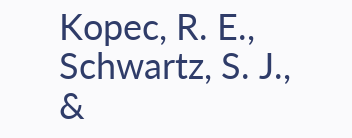Kopec, R. E., Schwartz, S. J., &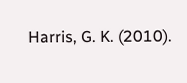Harris, G. K. (2010).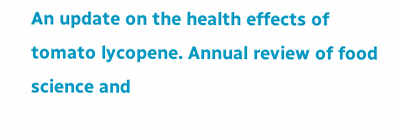An update on the health effects of tomato lycopene. Annual review of food science and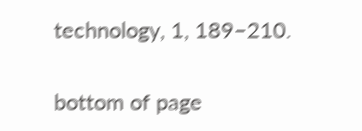technology, 1, 189–210.


bottom of page